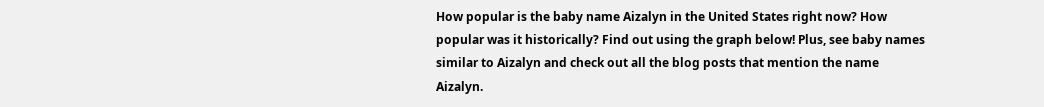How popular is the baby name Aizalyn in the United States right now? How popular was it historically? Find out using the graph below! Plus, see baby names similar to Aizalyn and check out all the blog posts that mention the name Aizalyn.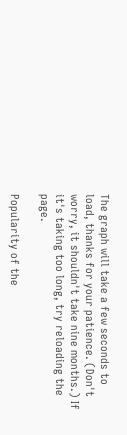The graph will take a few seconds to load, thanks for your patience. (Don't worry, it shouldn't take nine months.) If it's taking too long, try reloading the page.

Popularity of the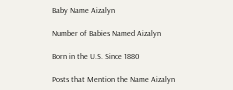Baby Name Aizalyn

Number of Babies Named Aizalyn

Born in the U.S. Since 1880

Posts that Mention the Name Aizalyn